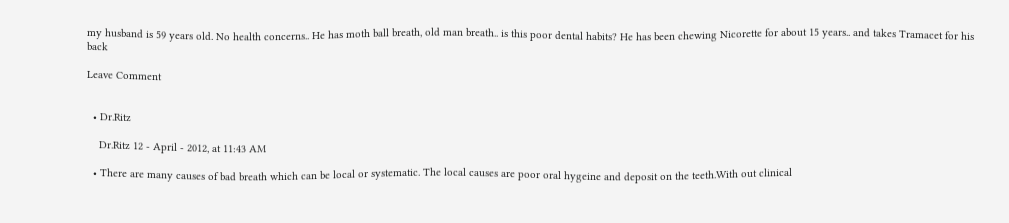my husband is 59 years old. No health concerns.. He has moth ball breath, old man breath.. is this poor dental habits? He has been chewing Nicorette for about 15 years.. and takes Tramacet for his back

Leave Comment


  • Dr.Ritz

    Dr.Ritz 12 - April - 2012, at 11:43 AM

  • There are many causes of bad breath which can be local or systematic. The local causes are poor oral hygeine and deposit on the teeth.With out clinical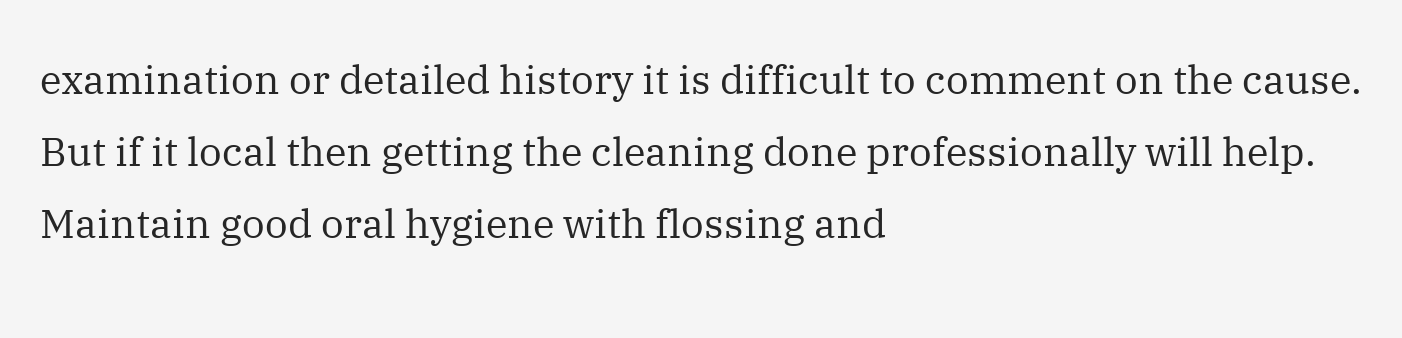examination or detailed history it is difficult to comment on the cause. But if it local then getting the cleaning done professionally will help. Maintain good oral hygiene with flossing and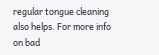regular tongue cleaning also helps. For more info on bad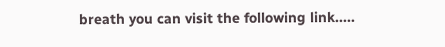breath you can visit the following link.....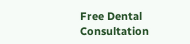Free Dental Consultation